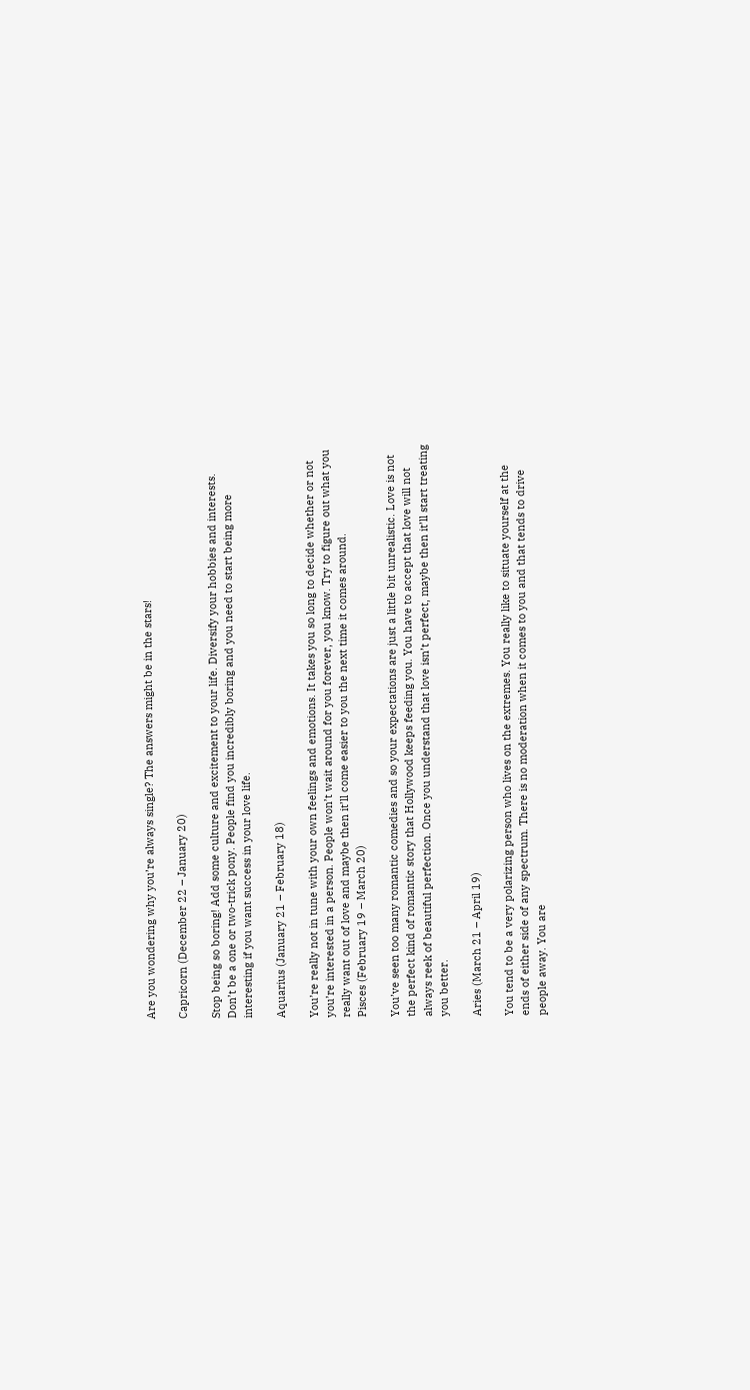Are you wondering why you’re always single? The answers might be in the stars!

Capricorn (December 22 – January 20)

Stop being so boring! Add some culture and excitement to your life. Diversify your hobbies and interests. Don’t be a one or two-trick pony. People find you incredibly boring and you need to start being more interesting if you want success in your love life.

Aquarius (January 21 – February 18)

You’re really not in tune with your own feelings and emotions. It takes you so long to decide whether or not you’re interested in a person. People won’t wait around for you forever, you know. Try to figure out what you really want out of love and maybe then it’ll come easier to you the next time it comes around.
Pisces (February 19 – March 20)

You’ve seen too many romantic comedies and so your expectations are just a little bit unrealistic. Love is not the perfect kind of romantic story that Hollywood keeps feeding you. You have to accept that love will not always reek of beautiful perfection. Once you understand that love isn’t perfect, maybe then it’ll start treating you better.

Aries (March 21 – April 19)

You tend to be a very polarizing person who lives on the extremes. You really like to situate yourself at the ends of either side of any spectrum. There is no moderation when it comes to you and that tends to drive people away. You are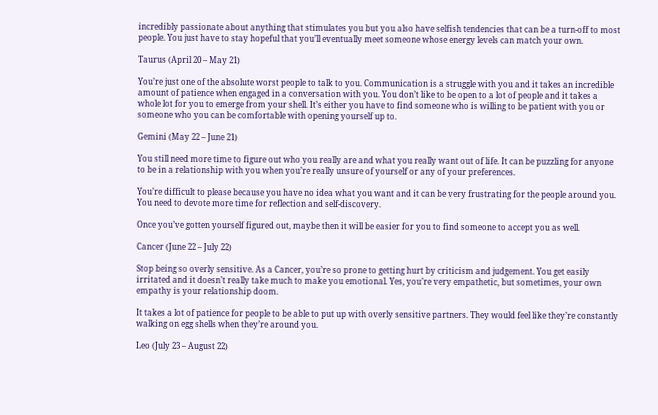incredibly passionate about anything that stimulates you but you also have selfish tendencies that can be a turn-off to most people. You just have to stay hopeful that you’ll eventually meet someone whose energy levels can match your own.

Taurus (April 20 – May 21)

You’re just one of the absolute worst people to talk to you. Communication is a struggle with you and it takes an incredible amount of patience when engaged in a conversation with you. You don’t like to be open to a lot of people and it takes a whole lot for you to emerge from your shell. It’s either you have to find someone who is willing to be patient with you or someone who you can be comfortable with opening yourself up to.

Gemini (May 22 – June 21)

You still need more time to figure out who you really are and what you really want out of life. It can be puzzling for anyone to be in a relationship with you when you’re really unsure of yourself or any of your preferences.

You’re difficult to please because you have no idea what you want and it can be very frustrating for the people around you. You need to devote more time for reflection and self-discovery.

Once you’ve gotten yourself figured out, maybe then it will be easier for you to find someone to accept you as well.

Cancer (June 22 – July 22)

Stop being so overly sensitive. As a Cancer, you’re so prone to getting hurt by criticism and judgement. You get easily irritated and it doesn’t really take much to make you emotional. Yes, you’re very empathetic, but sometimes, your own empathy is your relationship doom.

It takes a lot of patience for people to be able to put up with overly sensitive partners. They would feel like they’re constantly walking on egg shells when they’re around you.

Leo (July 23 – August 22)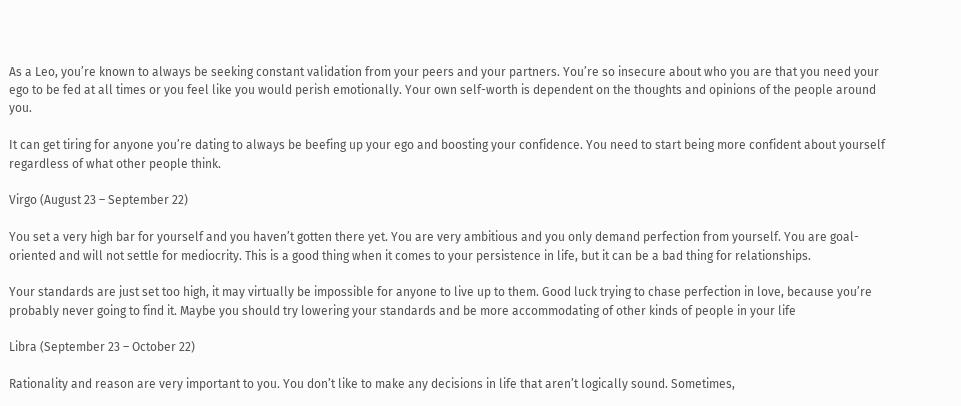As a Leo, you’re known to always be seeking constant validation from your peers and your partners. You’re so insecure about who you are that you need your ego to be fed at all times or you feel like you would perish emotionally. Your own self-worth is dependent on the thoughts and opinions of the people around you.

It can get tiring for anyone you’re dating to always be beefing up your ego and boosting your confidence. You need to start being more confident about yourself regardless of what other people think.

Virgo (August 23 – September 22)

You set a very high bar for yourself and you haven’t gotten there yet. You are very ambitious and you only demand perfection from yourself. You are goal-oriented and will not settle for mediocrity. This is a good thing when it comes to your persistence in life, but it can be a bad thing for relationships.

Your standards are just set too high, it may virtually be impossible for anyone to live up to them. Good luck trying to chase perfection in love, because you’re probably never going to find it. Maybe you should try lowering your standards and be more accommodating of other kinds of people in your life

Libra (September 23 – October 22)

Rationality and reason are very important to you. You don’t like to make any decisions in life that aren’t logically sound. Sometimes,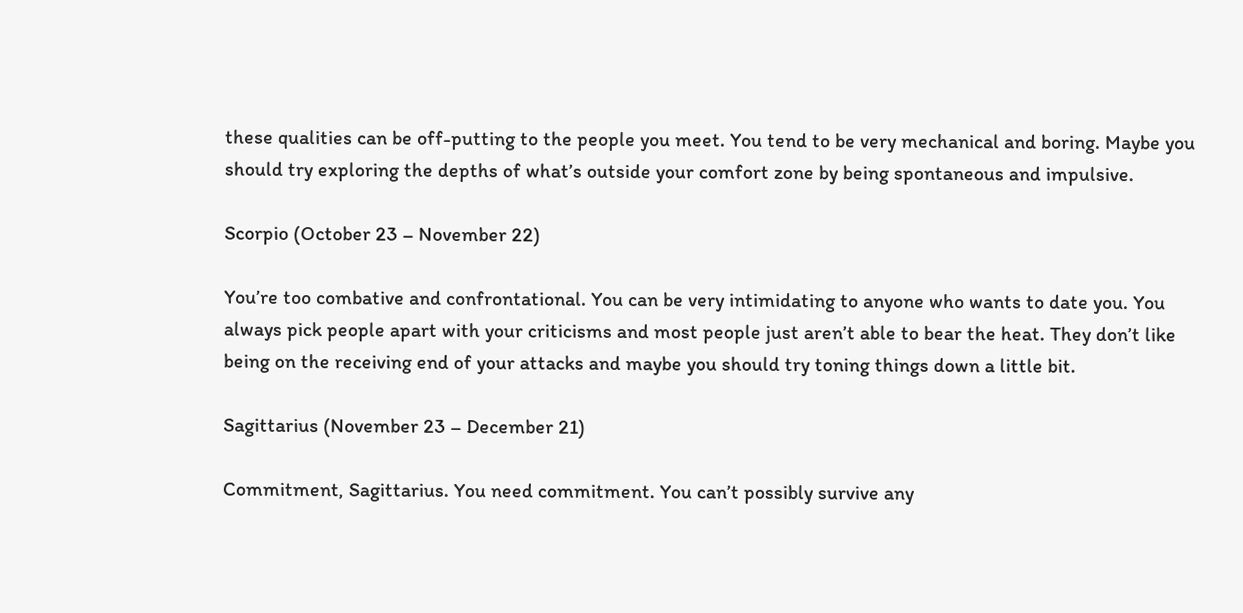these qualities can be off-putting to the people you meet. You tend to be very mechanical and boring. Maybe you should try exploring the depths of what’s outside your comfort zone by being spontaneous and impulsive.

Scorpio (October 23 – November 22)

You’re too combative and confrontational. You can be very intimidating to anyone who wants to date you. You always pick people apart with your criticisms and most people just aren’t able to bear the heat. They don’t like being on the receiving end of your attacks and maybe you should try toning things down a little bit.

Sagittarius (November 23 – December 21)

Commitment, Sagittarius. You need commitment. You can’t possibly survive any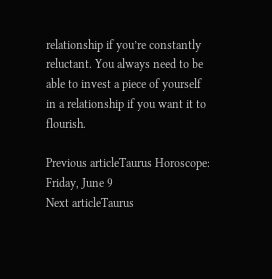relationship if you’re constantly reluctant. You always need to be able to invest a piece of yourself in a relationship if you want it to flourish.

Previous articleTaurus Horoscope: Friday, June 9
Next articleTaurus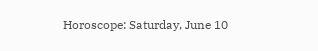Horoscope: Saturday, June 10